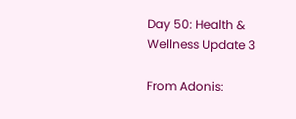Day 50: Health & Wellness Update 3

From Adonis: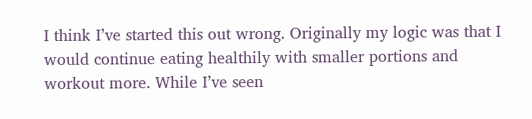I think I’ve started this out wrong. Originally my logic was that I would continue eating healthily with smaller portions and workout more. While I’ve seen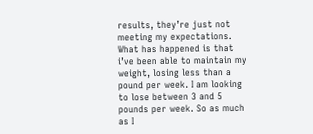results, they’re just not meeting my expectations. What has happened is that i’ve been able to maintain my weight, losing less than a pound per week. I am looking to lose between 3 and 5 pounds per week. So as much as I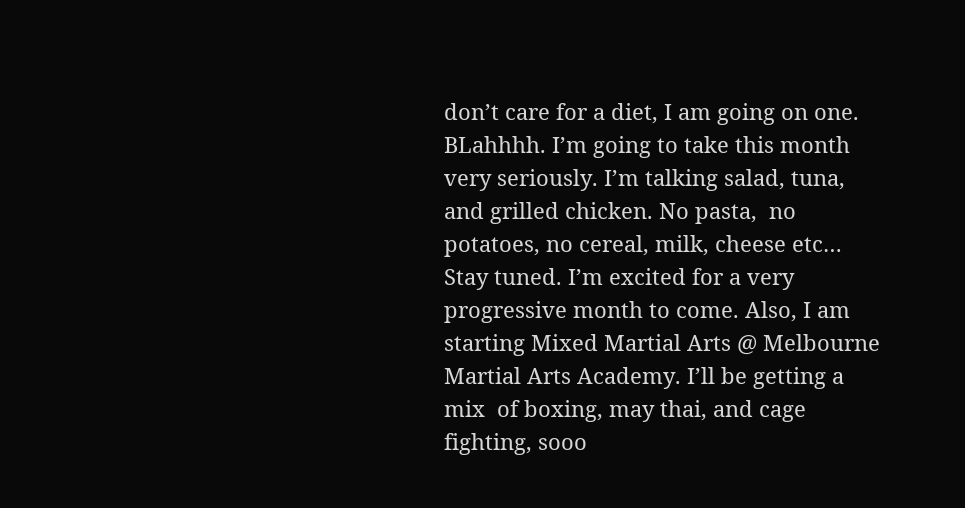don’t care for a diet, I am going on one. BLahhhh. I’m going to take this month very seriously. I’m talking salad, tuna, and grilled chicken. No pasta,  no potatoes, no cereal, milk, cheese etc… Stay tuned. I’m excited for a very progressive month to come. Also, I am starting Mixed Martial Arts @ Melbourne Martial Arts Academy. I’ll be getting a mix  of boxing, may thai, and cage fighting, sooo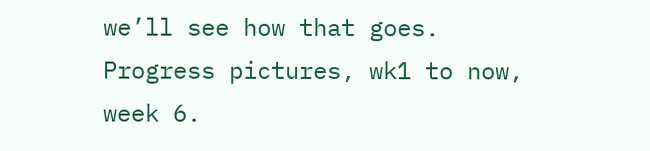we’ll see how that goes.
Progress pictures, wk1 to now, week 6.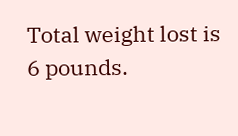Total weight lost is 6 pounds.